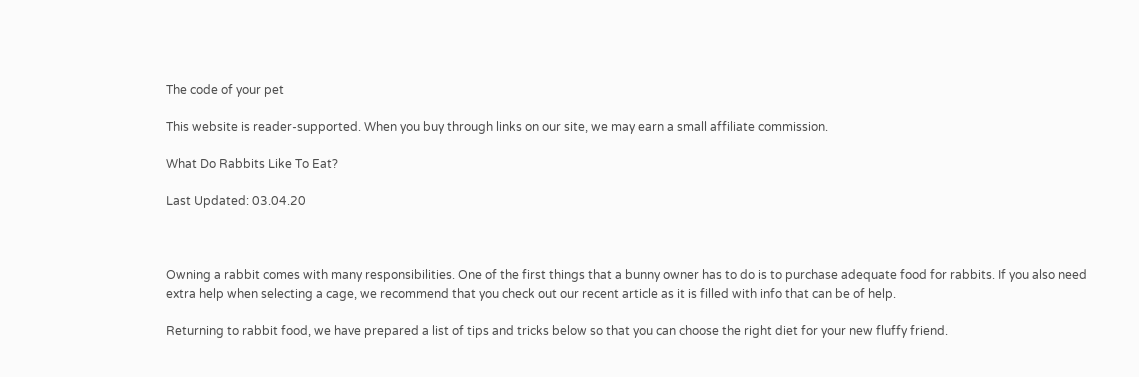The code of your pet

This website is reader-supported. When you buy through links on our site, we may earn a small affiliate commission.

What Do Rabbits Like To Eat?

Last Updated: 03.04.20



Owning a rabbit comes with many responsibilities. One of the first things that a bunny owner has to do is to purchase adequate food for rabbits. If you also need extra help when selecting a cage, we recommend that you check out our recent article as it is filled with info that can be of help.

Returning to rabbit food, we have prepared a list of tips and tricks below so that you can choose the right diet for your new fluffy friend.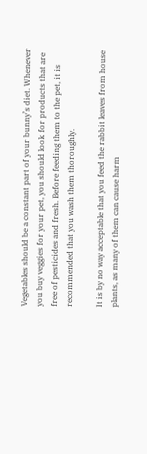Vegetables should be a constant part of your bunny’s diet. Whenever you buy veggies for your pet, you should look for products that are free of pesticides and fresh. Before feeding them to the pet, it is recommended that you wash them thoroughly.

It is by no way acceptable that you feed the rabbit leaves from house plants, as many of them can cause harm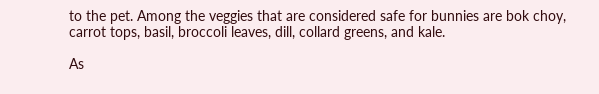to the pet. Among the veggies that are considered safe for bunnies are bok choy, carrot tops, basil, broccoli leaves, dill, collard greens, and kale.

As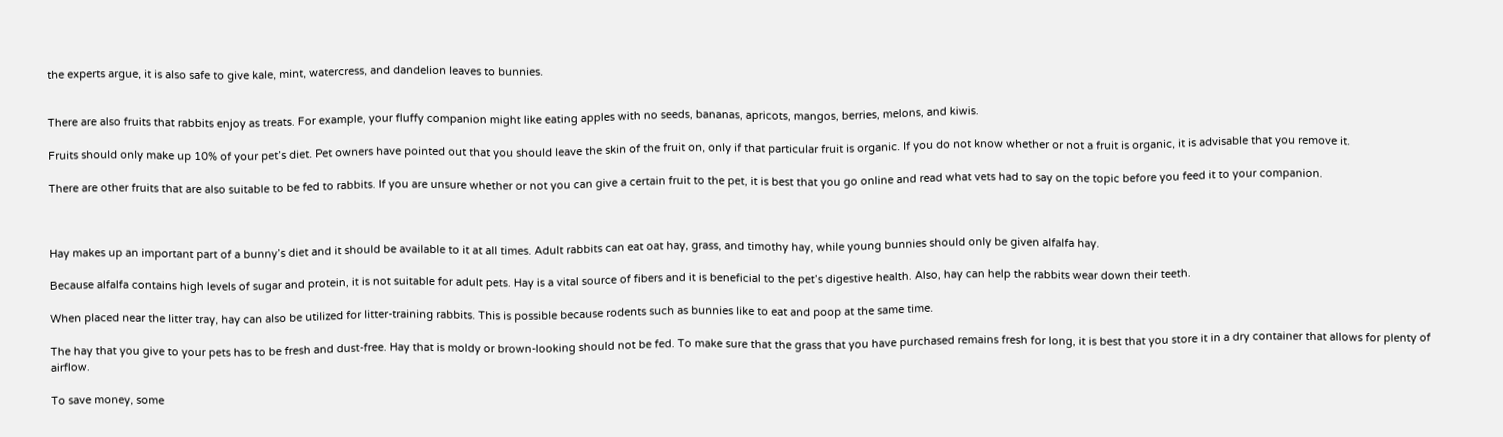the experts argue, it is also safe to give kale, mint, watercress, and dandelion leaves to bunnies.


There are also fruits that rabbits enjoy as treats. For example, your fluffy companion might like eating apples with no seeds, bananas, apricots, mangos, berries, melons, and kiwis.

Fruits should only make up 10% of your pet’s diet. Pet owners have pointed out that you should leave the skin of the fruit on, only if that particular fruit is organic. If you do not know whether or not a fruit is organic, it is advisable that you remove it.

There are other fruits that are also suitable to be fed to rabbits. If you are unsure whether or not you can give a certain fruit to the pet, it is best that you go online and read what vets had to say on the topic before you feed it to your companion.



Hay makes up an important part of a bunny’s diet and it should be available to it at all times. Adult rabbits can eat oat hay, grass, and timothy hay, while young bunnies should only be given alfalfa hay.

Because alfalfa contains high levels of sugar and protein, it is not suitable for adult pets. Hay is a vital source of fibers and it is beneficial to the pet’s digestive health. Also, hay can help the rabbits wear down their teeth.

When placed near the litter tray, hay can also be utilized for litter-training rabbits. This is possible because rodents such as bunnies like to eat and poop at the same time.

The hay that you give to your pets has to be fresh and dust-free. Hay that is moldy or brown-looking should not be fed. To make sure that the grass that you have purchased remains fresh for long, it is best that you store it in a dry container that allows for plenty of airflow.

To save money, some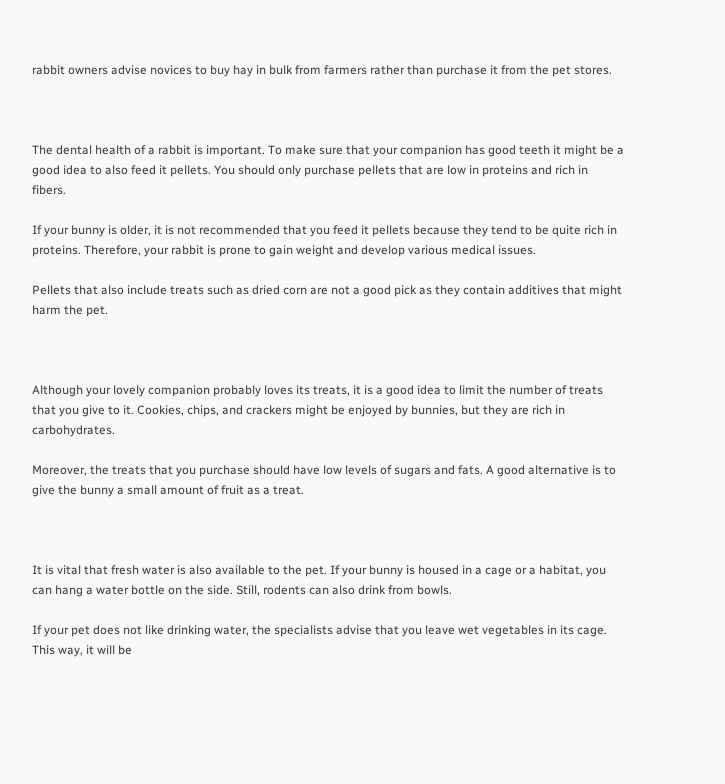rabbit owners advise novices to buy hay in bulk from farmers rather than purchase it from the pet stores.



The dental health of a rabbit is important. To make sure that your companion has good teeth it might be a good idea to also feed it pellets. You should only purchase pellets that are low in proteins and rich in fibers.

If your bunny is older, it is not recommended that you feed it pellets because they tend to be quite rich in proteins. Therefore, your rabbit is prone to gain weight and develop various medical issues.

Pellets that also include treats such as dried corn are not a good pick as they contain additives that might harm the pet.



Although your lovely companion probably loves its treats, it is a good idea to limit the number of treats that you give to it. Cookies, chips, and crackers might be enjoyed by bunnies, but they are rich in carbohydrates.

Moreover, the treats that you purchase should have low levels of sugars and fats. A good alternative is to give the bunny a small amount of fruit as a treat.



It is vital that fresh water is also available to the pet. If your bunny is housed in a cage or a habitat, you can hang a water bottle on the side. Still, rodents can also drink from bowls.

If your pet does not like drinking water, the specialists advise that you leave wet vegetables in its cage. This way, it will be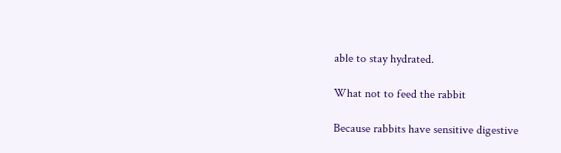able to stay hydrated.

What not to feed the rabbit

Because rabbits have sensitive digestive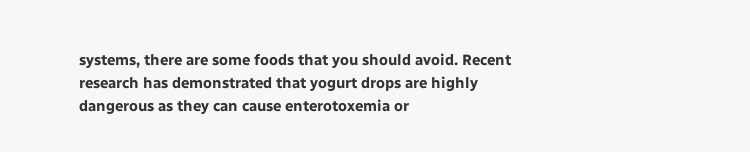systems, there are some foods that you should avoid. Recent research has demonstrated that yogurt drops are highly dangerous as they can cause enterotoxemia or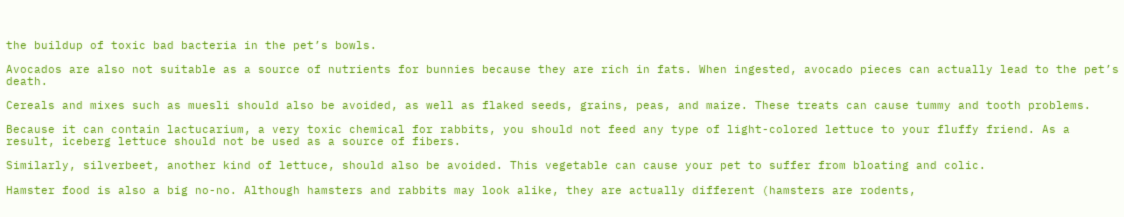the buildup of toxic bad bacteria in the pet’s bowls.

Avocados are also not suitable as a source of nutrients for bunnies because they are rich in fats. When ingested, avocado pieces can actually lead to the pet’s death.

Cereals and mixes such as muesli should also be avoided, as well as flaked seeds, grains, peas, and maize. These treats can cause tummy and tooth problems.

Because it can contain lactucarium, a very toxic chemical for rabbits, you should not feed any type of light-colored lettuce to your fluffy friend. As a result, iceberg lettuce should not be used as a source of fibers.

Similarly, silverbeet, another kind of lettuce, should also be avoided. This vegetable can cause your pet to suffer from bloating and colic.

Hamster food is also a big no-no. Although hamsters and rabbits may look alike, they are actually different (hamsters are rodents,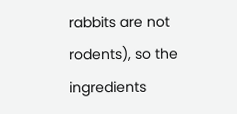rabbits are not rodents), so the ingredients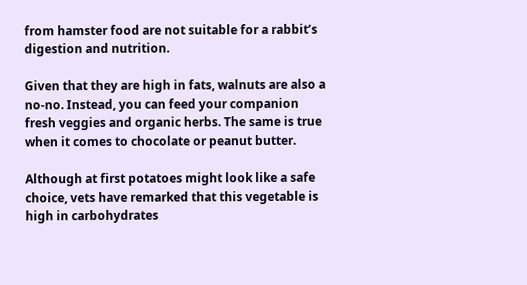from hamster food are not suitable for a rabbit’s digestion and nutrition.

Given that they are high in fats, walnuts are also a no-no. Instead, you can feed your companion fresh veggies and organic herbs. The same is true when it comes to chocolate or peanut butter.

Although at first potatoes might look like a safe choice, vets have remarked that this vegetable is high in carbohydrates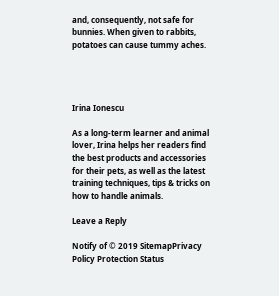and, consequently, not safe for bunnies. When given to rabbits, potatoes can cause tummy aches.




Irina Ionescu

As a long-term learner and animal lover, Irina helps her readers find the best products and accessories for their pets, as well as the latest training techniques, tips & tricks on how to handle animals.

Leave a Reply

Notify of © 2019 SitemapPrivacy Policy Protection Status